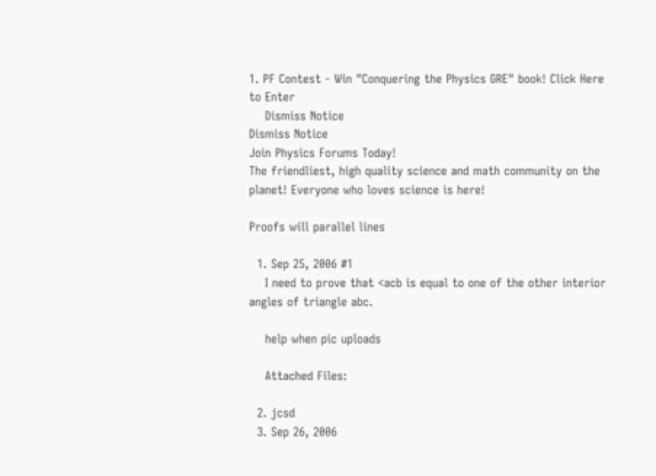1. PF Contest - Win "Conquering the Physics GRE" book! Click Here to Enter
    Dismiss Notice
Dismiss Notice
Join Physics Forums Today!
The friendliest, high quality science and math community on the planet! Everyone who loves science is here!

Proofs will parallel lines

  1. Sep 25, 2006 #1
    I need to prove that <acb is equal to one of the other interior angles of triangle abc.

    help when pic uploads

    Attached Files:

  2. jcsd
  3. Sep 26, 2006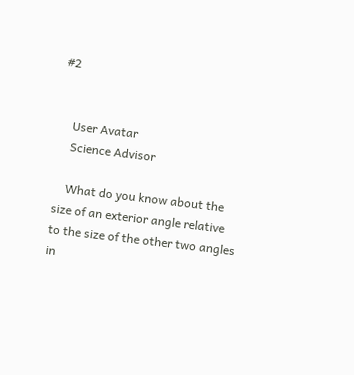#2


    User Avatar
    Science Advisor

    What do you know about the size of an exterior angle relative to the size of the other two angles in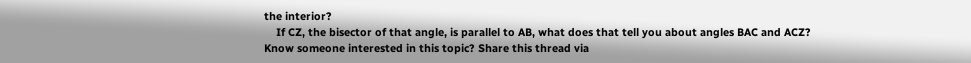the interior?
    If CZ, the bisector of that angle, is parallel to AB, what does that tell you about angles BAC and ACZ?
Know someone interested in this topic? Share this thread via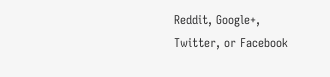Reddit, Google+, Twitter, or Facebook